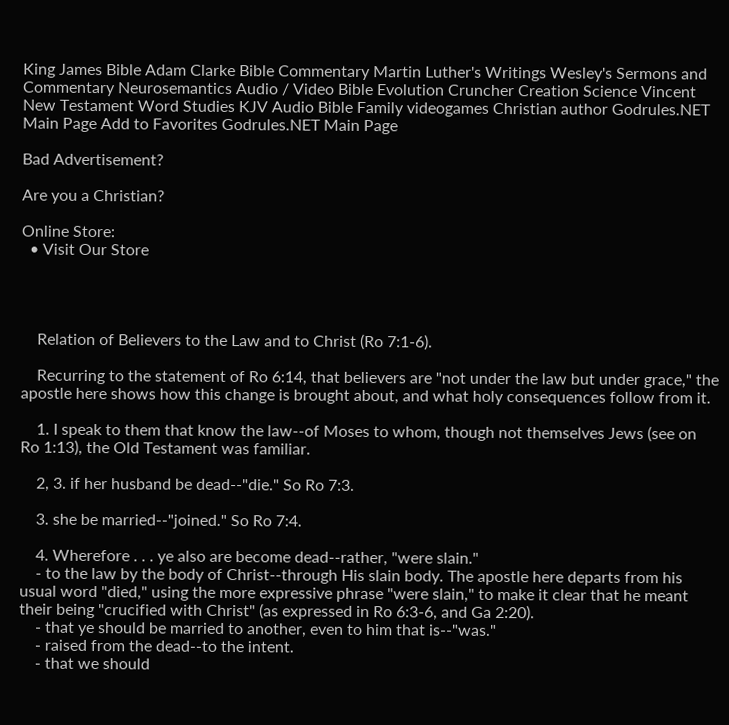King James Bible Adam Clarke Bible Commentary Martin Luther's Writings Wesley's Sermons and Commentary Neurosemantics Audio / Video Bible Evolution Cruncher Creation Science Vincent New Testament Word Studies KJV Audio Bible Family videogames Christian author Godrules.NET Main Page Add to Favorites Godrules.NET Main Page

Bad Advertisement?

Are you a Christian?

Online Store:
  • Visit Our Store




    Relation of Believers to the Law and to Christ (Ro 7:1-6).

    Recurring to the statement of Ro 6:14, that believers are "not under the law but under grace," the apostle here shows how this change is brought about, and what holy consequences follow from it.

    1. I speak to them that know the law--of Moses to whom, though not themselves Jews (see on Ro 1:13), the Old Testament was familiar.

    2, 3. if her husband be dead--"die." So Ro 7:3.

    3. she be married--"joined." So Ro 7:4.

    4. Wherefore . . . ye also are become dead--rather, "were slain."
    - to the law by the body of Christ--through His slain body. The apostle here departs from his usual word "died," using the more expressive phrase "were slain," to make it clear that he meant their being "crucified with Christ" (as expressed in Ro 6:3-6, and Ga 2:20).
    - that ye should be married to another, even to him that is--"was."
    - raised from the dead--to the intent.
    - that we should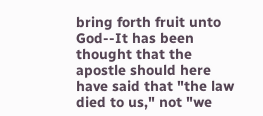bring forth fruit unto God--It has been thought that the apostle should here have said that "the law died to us," not "we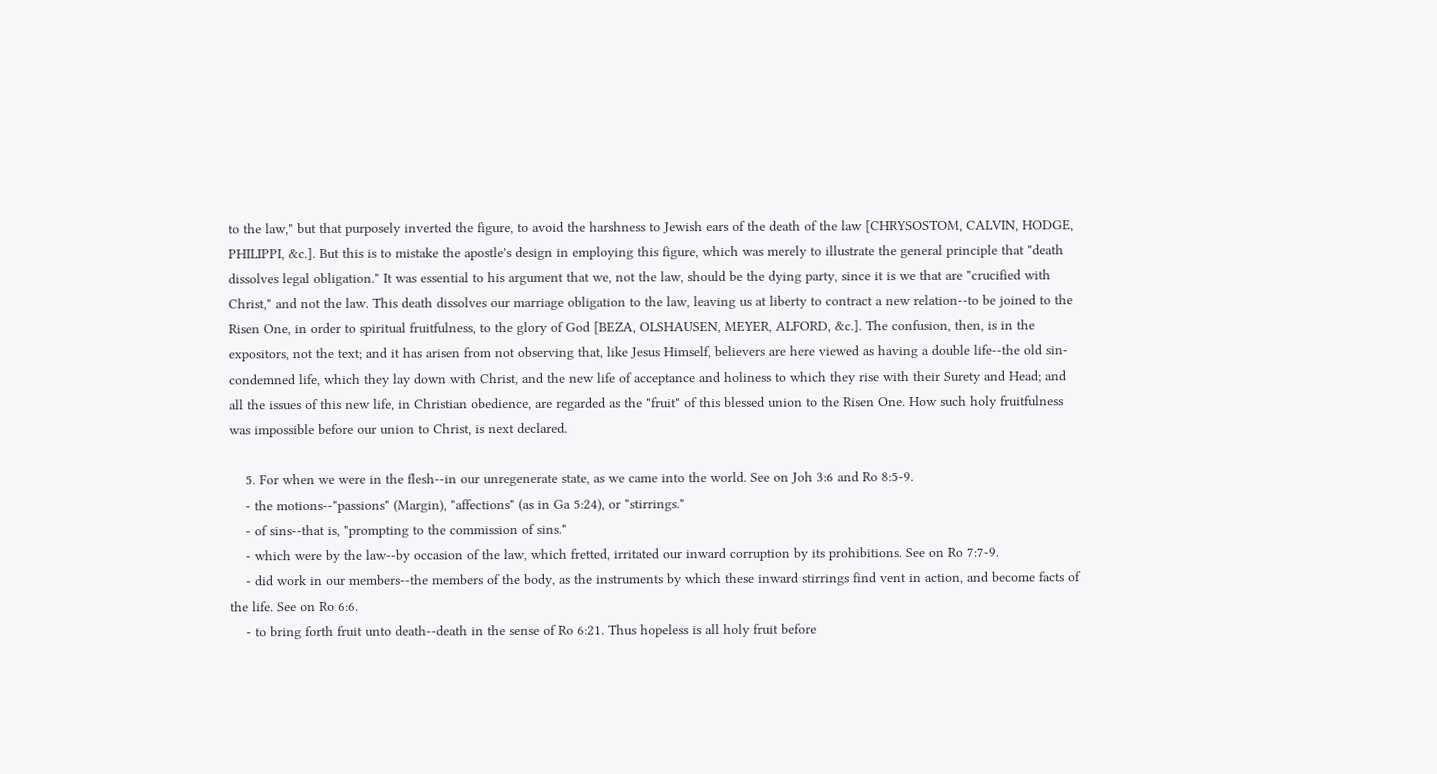to the law," but that purposely inverted the figure, to avoid the harshness to Jewish ears of the death of the law [CHRYSOSTOM, CALVIN, HODGE, PHILIPPI, &c.]. But this is to mistake the apostle's design in employing this figure, which was merely to illustrate the general principle that "death dissolves legal obligation." It was essential to his argument that we, not the law, should be the dying party, since it is we that are "crucified with Christ," and not the law. This death dissolves our marriage obligation to the law, leaving us at liberty to contract a new relation--to be joined to the Risen One, in order to spiritual fruitfulness, to the glory of God [BEZA, OLSHAUSEN, MEYER, ALFORD, &c.]. The confusion, then, is in the expositors, not the text; and it has arisen from not observing that, like Jesus Himself, believers are here viewed as having a double life--the old sin-condemned life, which they lay down with Christ, and the new life of acceptance and holiness to which they rise with their Surety and Head; and all the issues of this new life, in Christian obedience, are regarded as the "fruit" of this blessed union to the Risen One. How such holy fruitfulness was impossible before our union to Christ, is next declared.

    5. For when we were in the flesh--in our unregenerate state, as we came into the world. See on Joh 3:6 and Ro 8:5-9.
    - the motions--"passions" (Margin), "affections" (as in Ga 5:24), or "stirrings."
    - of sins--that is, "prompting to the commission of sins."
    - which were by the law--by occasion of the law, which fretted, irritated our inward corruption by its prohibitions. See on Ro 7:7-9.
    - did work in our members--the members of the body, as the instruments by which these inward stirrings find vent in action, and become facts of the life. See on Ro 6:6.
    - to bring forth fruit unto death--death in the sense of Ro 6:21. Thus hopeless is all holy fruit before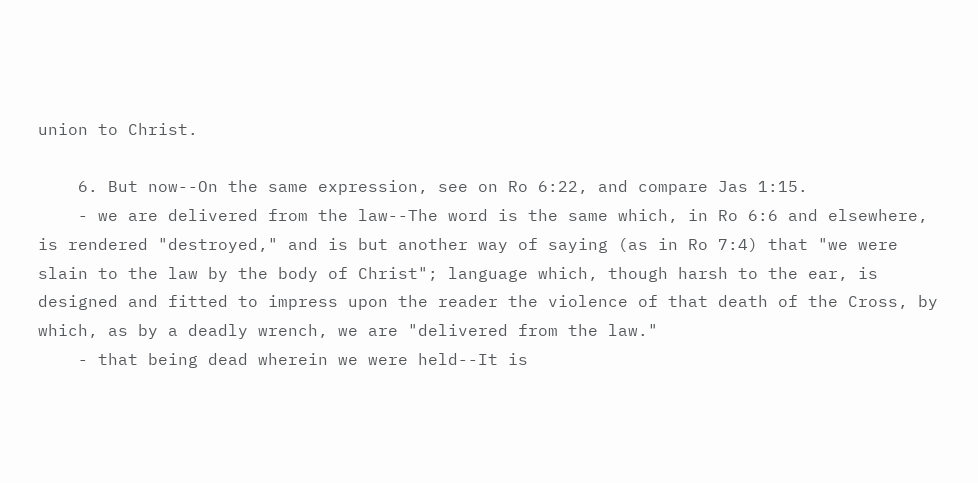union to Christ.

    6. But now--On the same expression, see on Ro 6:22, and compare Jas 1:15.
    - we are delivered from the law--The word is the same which, in Ro 6:6 and elsewhere, is rendered "destroyed," and is but another way of saying (as in Ro 7:4) that "we were slain to the law by the body of Christ"; language which, though harsh to the ear, is designed and fitted to impress upon the reader the violence of that death of the Cross, by which, as by a deadly wrench, we are "delivered from the law."
    - that being dead wherein we were held--It is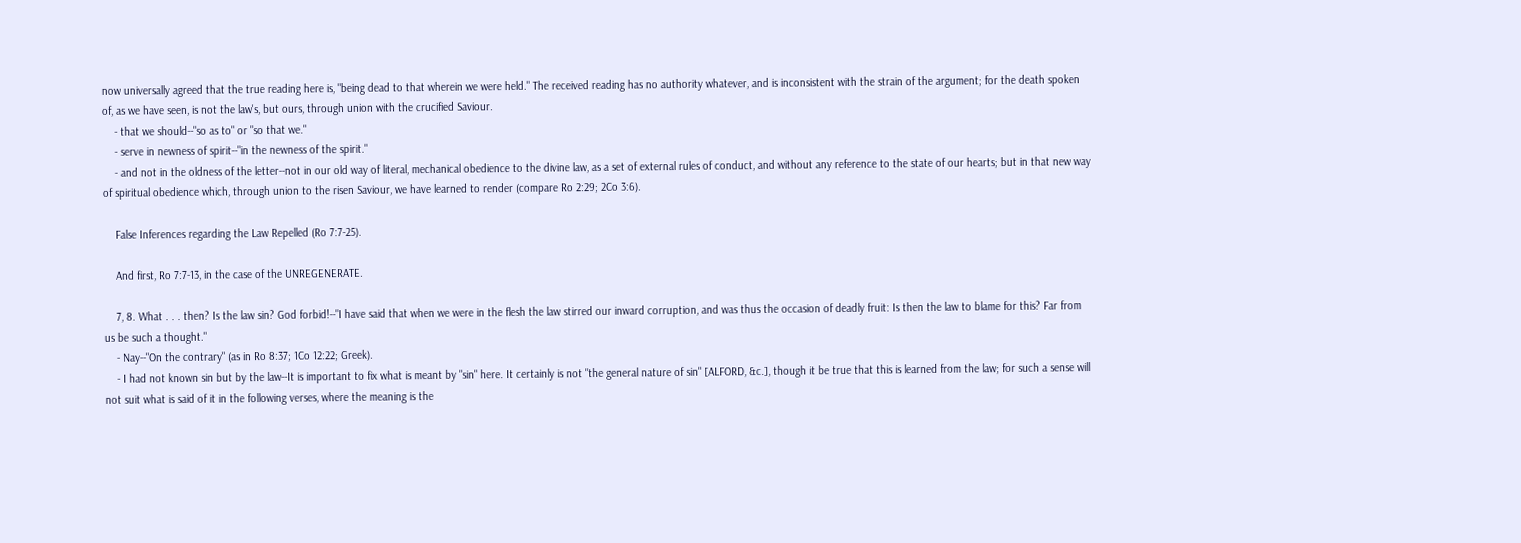now universally agreed that the true reading here is, "being dead to that wherein we were held." The received reading has no authority whatever, and is inconsistent with the strain of the argument; for the death spoken of, as we have seen, is not the law's, but ours, through union with the crucified Saviour.
    - that we should--"so as to" or "so that we."
    - serve in newness of spirit--"in the newness of the spirit."
    - and not in the oldness of the letter--not in our old way of literal, mechanical obedience to the divine law, as a set of external rules of conduct, and without any reference to the state of our hearts; but in that new way of spiritual obedience which, through union to the risen Saviour, we have learned to render (compare Ro 2:29; 2Co 3:6).

    False Inferences regarding the Law Repelled (Ro 7:7-25).

    And first, Ro 7:7-13, in the case of the UNREGENERATE.

    7, 8. What . . . then? Is the law sin? God forbid!--"I have said that when we were in the flesh the law stirred our inward corruption, and was thus the occasion of deadly fruit: Is then the law to blame for this? Far from us be such a thought."
    - Nay--"On the contrary" (as in Ro 8:37; 1Co 12:22; Greek).
    - I had not known sin but by the law--It is important to fix what is meant by "sin" here. It certainly is not "the general nature of sin" [ALFORD, &c.], though it be true that this is learned from the law; for such a sense will not suit what is said of it in the following verses, where the meaning is the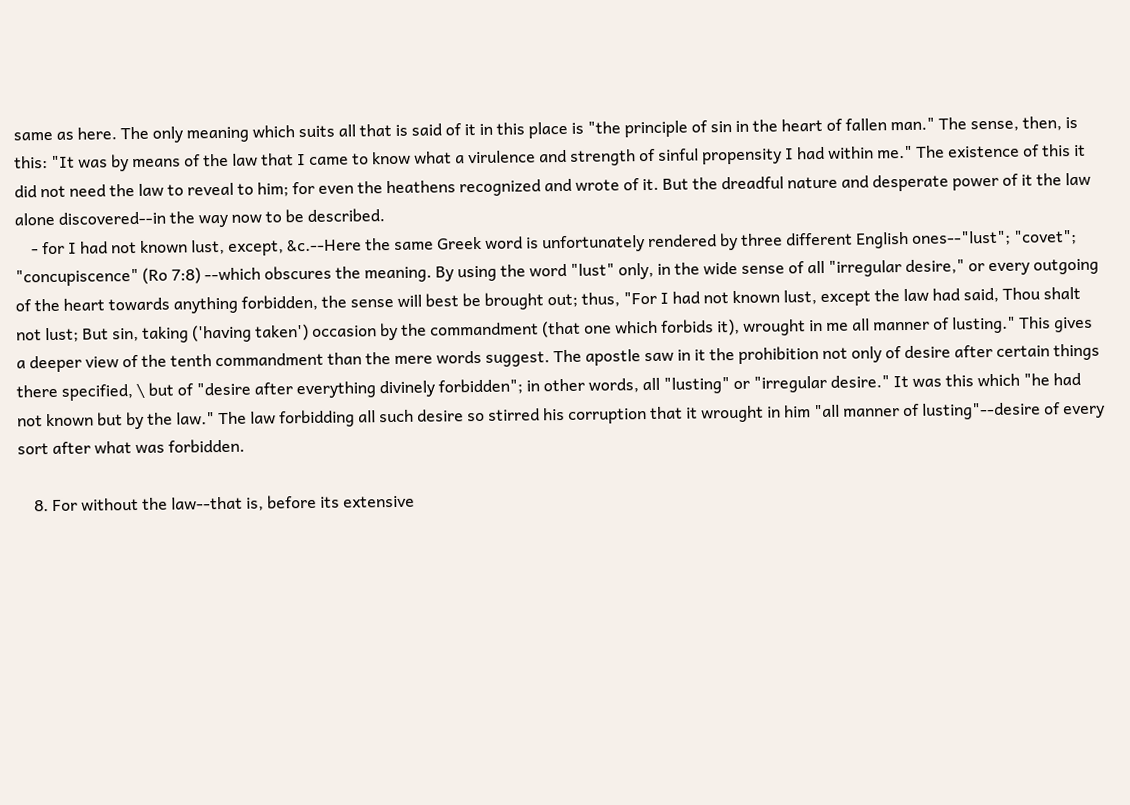same as here. The only meaning which suits all that is said of it in this place is "the principle of sin in the heart of fallen man." The sense, then, is this: "It was by means of the law that I came to know what a virulence and strength of sinful propensity I had within me." The existence of this it did not need the law to reveal to him; for even the heathens recognized and wrote of it. But the dreadful nature and desperate power of it the law alone discovered--in the way now to be described.
    - for I had not known lust, except, &c.--Here the same Greek word is unfortunately rendered by three different English ones--"lust"; "covet"; "concupiscence" (Ro 7:8) --which obscures the meaning. By using the word "lust" only, in the wide sense of all "irregular desire," or every outgoing of the heart towards anything forbidden, the sense will best be brought out; thus, "For I had not known lust, except the law had said, Thou shalt not lust; But sin, taking ('having taken') occasion by the commandment (that one which forbids it), wrought in me all manner of lusting." This gives a deeper view of the tenth commandment than the mere words suggest. The apostle saw in it the prohibition not only of desire after certain things there specified, \ but of "desire after everything divinely forbidden"; in other words, all "lusting" or "irregular desire." It was this which "he had not known but by the law." The law forbidding all such desire so stirred his corruption that it wrought in him "all manner of lusting"--desire of every sort after what was forbidden.

    8. For without the law--that is, before its extensive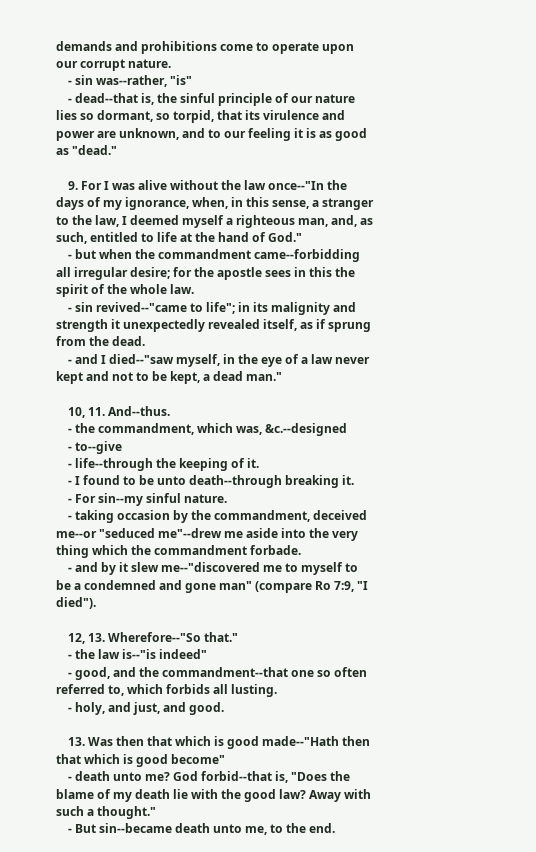demands and prohibitions come to operate upon our corrupt nature.
    - sin was--rather, "is"
    - dead--that is, the sinful principle of our nature lies so dormant, so torpid, that its virulence and power are unknown, and to our feeling it is as good as "dead."

    9. For I was alive without the law once--"In the days of my ignorance, when, in this sense, a stranger to the law, I deemed myself a righteous man, and, as such, entitled to life at the hand of God."
    - but when the commandment came--forbidding all irregular desire; for the apostle sees in this the spirit of the whole law.
    - sin revived--"came to life"; in its malignity and strength it unexpectedly revealed itself, as if sprung from the dead.
    - and I died--"saw myself, in the eye of a law never kept and not to be kept, a dead man."

    10, 11. And--thus.
    - the commandment, which was, &c.--designed
    - to--give
    - life--through the keeping of it.
    - I found to be unto death--through breaking it.
    - For sin--my sinful nature.
    - taking occasion by the commandment, deceived me--or "seduced me"--drew me aside into the very thing which the commandment forbade.
    - and by it slew me--"discovered me to myself to be a condemned and gone man" (compare Ro 7:9, "I died").

    12, 13. Wherefore--"So that."
    - the law is--"is indeed"
    - good, and the commandment--that one so often referred to, which forbids all lusting.
    - holy, and just, and good.

    13. Was then that which is good made--"Hath then that which is good become"
    - death unto me? God forbid--that is, "Does the blame of my death lie with the good law? Away with such a thought."
    - But sin--became death unto me, to the end.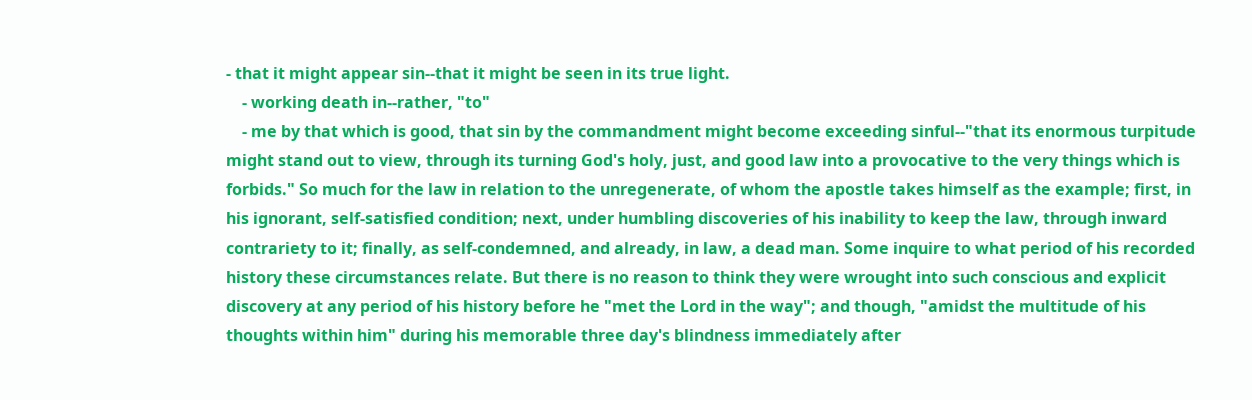- that it might appear sin--that it might be seen in its true light.
    - working death in--rather, "to"
    - me by that which is good, that sin by the commandment might become exceeding sinful--"that its enormous turpitude might stand out to view, through its turning God's holy, just, and good law into a provocative to the very things which is forbids." So much for the law in relation to the unregenerate, of whom the apostle takes himself as the example; first, in his ignorant, self-satisfied condition; next, under humbling discoveries of his inability to keep the law, through inward contrariety to it; finally, as self-condemned, and already, in law, a dead man. Some inquire to what period of his recorded history these circumstances relate. But there is no reason to think they were wrought into such conscious and explicit discovery at any period of his history before he "met the Lord in the way"; and though, "amidst the multitude of his thoughts within him" during his memorable three day's blindness immediately after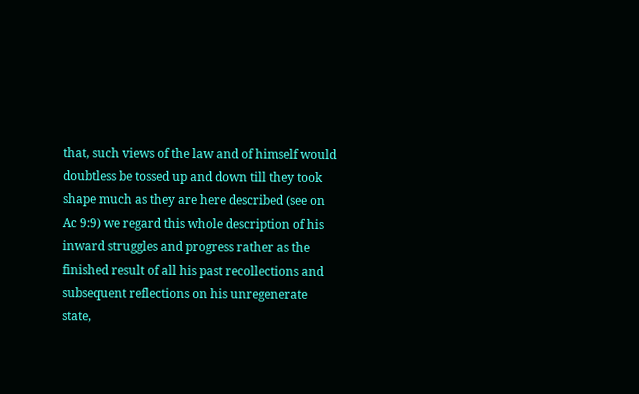that, such views of the law and of himself would doubtless be tossed up and down till they took shape much as they are here described (see on Ac 9:9) we regard this whole description of his inward struggles and progress rather as the finished result of all his past recollections and subsequent reflections on his unregenerate state,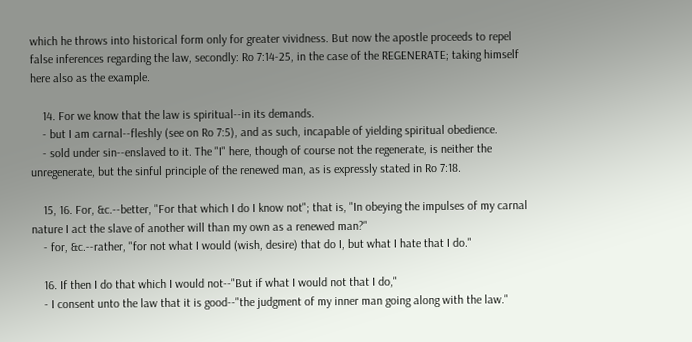which he throws into historical form only for greater vividness. But now the apostle proceeds to repel false inferences regarding the law, secondly: Ro 7:14-25, in the case of the REGENERATE; taking himself here also as the example.

    14. For we know that the law is spiritual--in its demands.
    - but I am carnal--fleshly (see on Ro 7:5), and as such, incapable of yielding spiritual obedience.
    - sold under sin--enslaved to it. The "I" here, though of course not the regenerate, is neither the unregenerate, but the sinful principle of the renewed man, as is expressly stated in Ro 7:18.

    15, 16. For, &c.--better, "For that which I do I know not"; that is, "In obeying the impulses of my carnal nature I act the slave of another will than my own as a renewed man?"
    - for, &c.--rather, "for not what I would (wish, desire) that do I, but what I hate that I do."

    16. If then I do that which I would not--"But if what I would not that I do,"
    - I consent unto the law that it is good--"the judgment of my inner man going along with the law."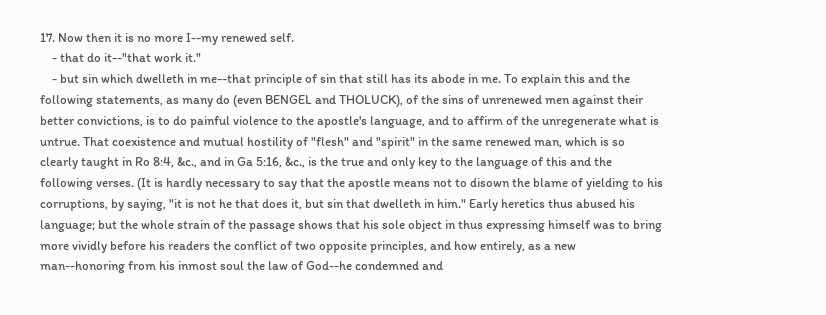17. Now then it is no more I--my renewed self.
    - that do it--"that work it."
    - but sin which dwelleth in me--that principle of sin that still has its abode in me. To explain this and the following statements, as many do (even BENGEL and THOLUCK), of the sins of unrenewed men against their better convictions, is to do painful violence to the apostle's language, and to affirm of the unregenerate what is untrue. That coexistence and mutual hostility of "flesh" and "spirit" in the same renewed man, which is so clearly taught in Ro 8:4, &c., and in Ga 5:16, &c., is the true and only key to the language of this and the following verses. (It is hardly necessary to say that the apostle means not to disown the blame of yielding to his corruptions, by saying, "it is not he that does it, but sin that dwelleth in him." Early heretics thus abused his language; but the whole strain of the passage shows that his sole object in thus expressing himself was to bring more vividly before his readers the conflict of two opposite principles, and how entirely, as a new man--honoring from his inmost soul the law of God--he condemned and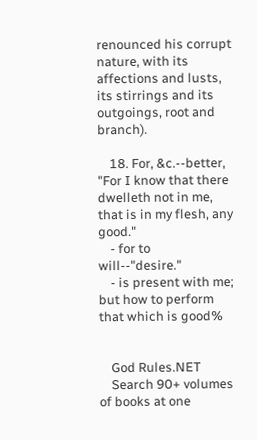renounced his corrupt nature, with its affections and lusts, its stirrings and its outgoings, root and branch).

    18. For, &c.--better, "For I know that there dwelleth not in me, that is in my flesh, any good."
    - for to will--"desire."
    - is present with me; but how to perform that which is good%


    God Rules.NET
    Search 90+ volumes of books at one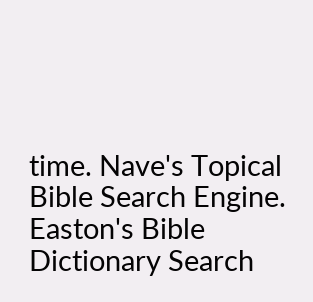time. Nave's Topical Bible Search Engine. Easton's Bible Dictionary Search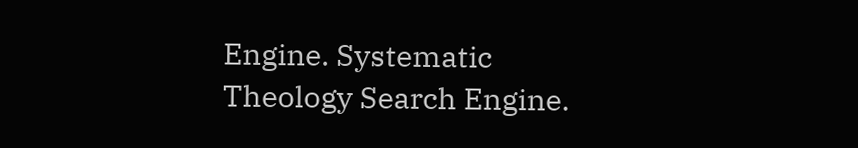Engine. Systematic Theology Search Engine.